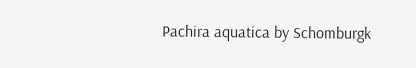Pachira aquatica by Schomburgk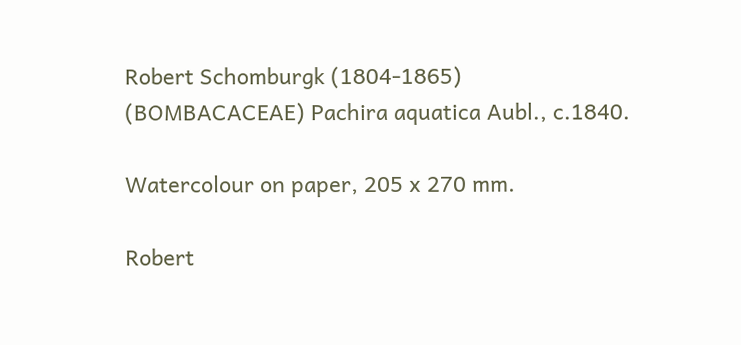Robert Schomburgk (1804-1865)
(BOMBACACEAE) Pachira aquatica Aubl., c.1840.

Watercolour on paper, 205 x 270 mm.

Robert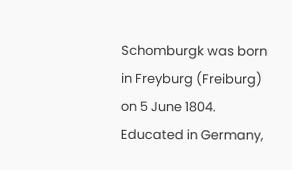Schomburgk was born in Freyburg (Freiburg) on 5 June 1804. Educated in Germany,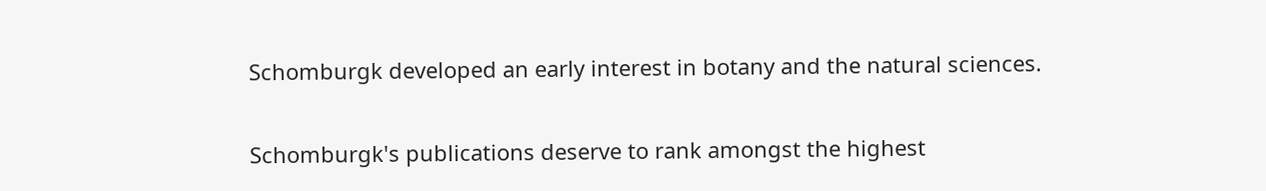Schomburgk developed an early interest in botany and the natural sciences.

Schomburgk's publications deserve to rank amongst the highest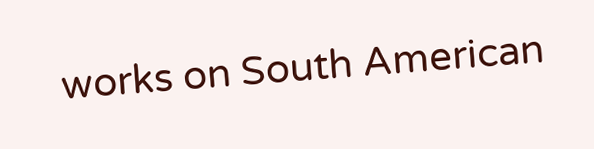works on South American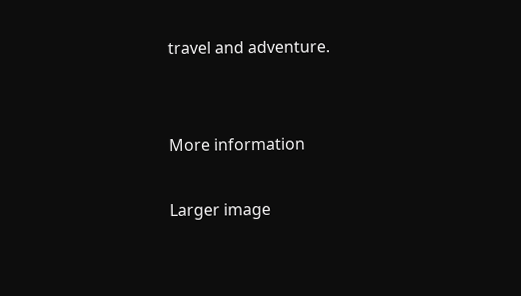travel and adventure.


More information

Larger image